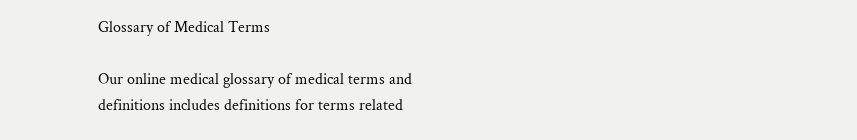Glossary of Medical Terms

Our online medical glossary of medical terms and definitions includes definitions for terms related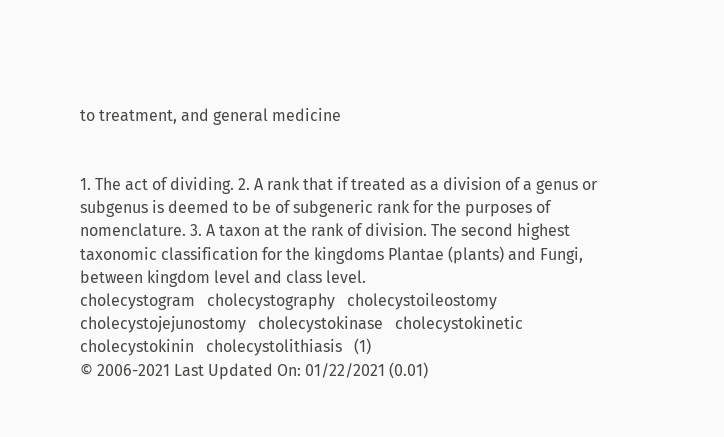to treatment, and general medicine


1. The act of dividing. 2. A rank that if treated as a division of a genus or subgenus is deemed to be of subgeneric rank for the purposes of nomenclature. 3. A taxon at the rank of division. The second highest taxonomic classification for the kingdoms Plantae (plants) and Fungi, between kingdom level and class level.
cholecystogram   cholecystography   cholecystoileostomy   cholecystojejunostomy   cholecystokinase   cholecystokinetic   cholecystokinin   cholecystolithiasis   (1)
© 2006-2021 Last Updated On: 01/22/2021 (0.01)